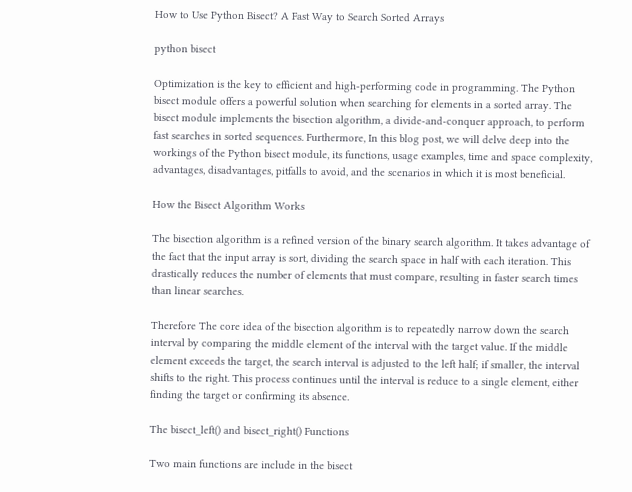How to Use Python Bisect? A Fast Way to Search Sorted Arrays

python bisect

Optimization is the key to efficient and high-performing code in programming. The Python bisect module offers a powerful solution when searching for elements in a sorted array. The bisect module implements the bisection algorithm, a divide-and-conquer approach, to perform fast searches in sorted sequences. Furthermore, In this blog post, we will delve deep into the workings of the Python bisect module, its functions, usage examples, time and space complexity, advantages, disadvantages, pitfalls to avoid, and the scenarios in which it is most beneficial.

How the Bisect Algorithm Works

The bisection algorithm is a refined version of the binary search algorithm. It takes advantage of the fact that the input array is sort, dividing the search space in half with each iteration. This drastically reduces the number of elements that must compare, resulting in faster search times than linear searches.

Therefore The core idea of the bisection algorithm is to repeatedly narrow down the search interval by comparing the middle element of the interval with the target value. If the middle element exceeds the target, the search interval is adjusted to the left half; if smaller, the interval shifts to the right. This process continues until the interval is reduce to a single element, either finding the target or confirming its absence.

The bisect_left() and bisect_right() Functions

Two main functions are include in the bisect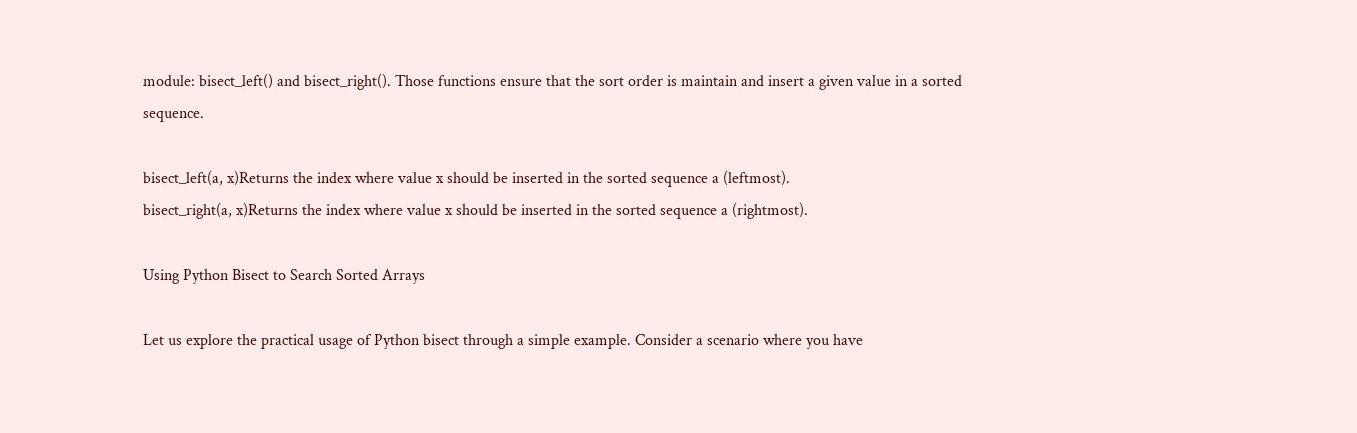module: bisect_left() and bisect_right(). Those functions ensure that the sort order is maintain and insert a given value in a sorted sequence.

bisect_left(a, x)Returns the index where value x should be inserted in the sorted sequence a (leftmost).
bisect_right(a, x)Returns the index where value x should be inserted in the sorted sequence a (rightmost).

Using Python Bisect to Search Sorted Arrays

Let us explore the practical usage of Python bisect through a simple example. Consider a scenario where you have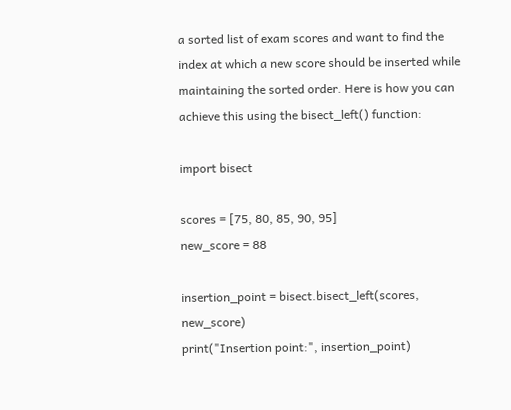a sorted list of exam scores and want to find the index at which a new score should be inserted while maintaining the sorted order. Here is how you can achieve this using the bisect_left() function:

import bisect

scores = [75, 80, 85, 90, 95]
new_score = 88

insertion_point = bisect.bisect_left(scores, new_score)
print("Insertion point:", insertion_point)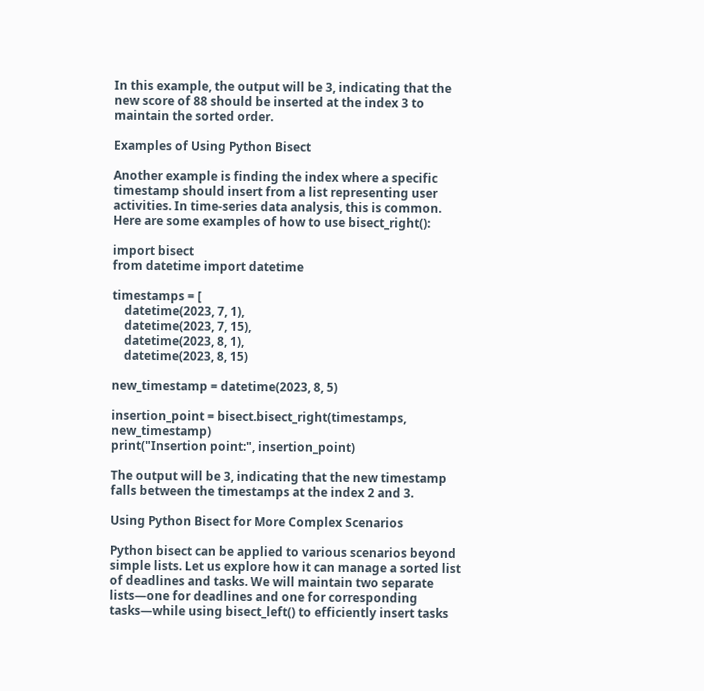In this example, the output will be 3, indicating that the new score of 88 should be inserted at the index 3 to maintain the sorted order.

Examples of Using Python Bisect

Another example is finding the index where a specific timestamp should insert from a list representing user activities. In time-series data analysis, this is common. Here are some examples of how to use bisect_right():

import bisect
from datetime import datetime

timestamps = [
    datetime(2023, 7, 1),
    datetime(2023, 7, 15),
    datetime(2023, 8, 1),
    datetime(2023, 8, 15)

new_timestamp = datetime(2023, 8, 5)

insertion_point = bisect.bisect_right(timestamps, new_timestamp)
print("Insertion point:", insertion_point)

The output will be 3, indicating that the new timestamp falls between the timestamps at the index 2 and 3.

Using Python Bisect for More Complex Scenarios

Python bisect can be applied to various scenarios beyond simple lists. Let us explore how it can manage a sorted list of deadlines and tasks. We will maintain two separate lists—one for deadlines and one for corresponding tasks—while using bisect_left() to efficiently insert tasks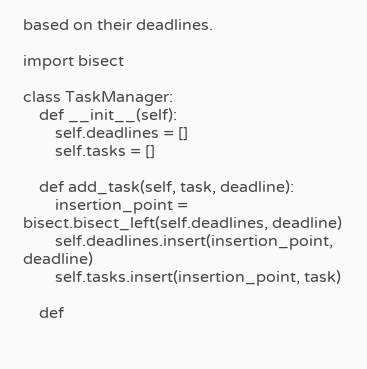based on their deadlines.

import bisect

class TaskManager:
    def __init__(self):
        self.deadlines = []
        self.tasks = []

    def add_task(self, task, deadline):
        insertion_point = bisect.bisect_left(self.deadlines, deadline)
        self.deadlines.insert(insertion_point, deadline)
        self.tasks.insert(insertion_point, task)

    def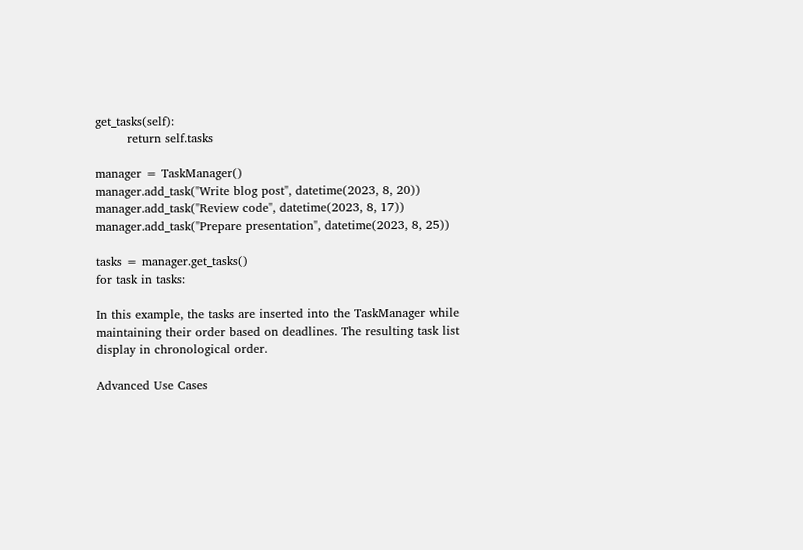get_tasks(self):
        return self.tasks

manager = TaskManager()
manager.add_task("Write blog post", datetime(2023, 8, 20))
manager.add_task("Review code", datetime(2023, 8, 17))
manager.add_task("Prepare presentation", datetime(2023, 8, 25))

tasks = manager.get_tasks()
for task in tasks:

In this example, the tasks are inserted into the TaskManager while maintaining their order based on deadlines. The resulting task list display in chronological order.

Advanced Use Cases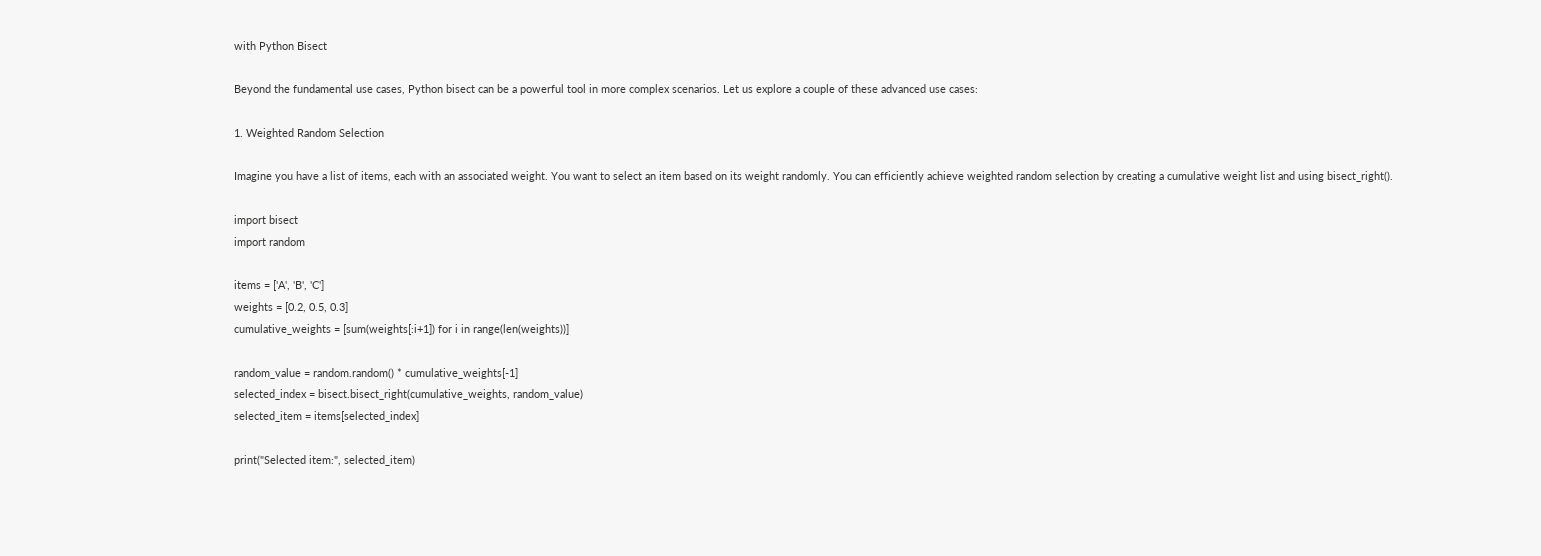with Python Bisect

Beyond the fundamental use cases, Python bisect can be a powerful tool in more complex scenarios. Let us explore a couple of these advanced use cases:

1. Weighted Random Selection

Imagine you have a list of items, each with an associated weight. You want to select an item based on its weight randomly. You can efficiently achieve weighted random selection by creating a cumulative weight list and using bisect_right().

import bisect
import random

items = ['A', 'B', 'C']
weights = [0.2, 0.5, 0.3]
cumulative_weights = [sum(weights[:i+1]) for i in range(len(weights))]

random_value = random.random() * cumulative_weights[-1]
selected_index = bisect.bisect_right(cumulative_weights, random_value)
selected_item = items[selected_index]

print("Selected item:", selected_item)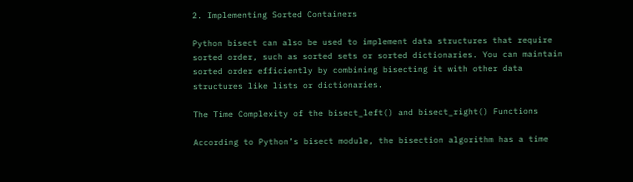2. Implementing Sorted Containers

Python bisect can also be used to implement data structures that require sorted order, such as sorted sets or sorted dictionaries. You can maintain sorted order efficiently by combining bisecting it with other data structures like lists or dictionaries.

The Time Complexity of the bisect_left() and bisect_right() Functions

According to Python’s bisect module, the bisection algorithm has a time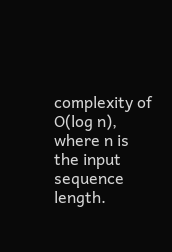complexity of O(log n), where n is the input sequence length.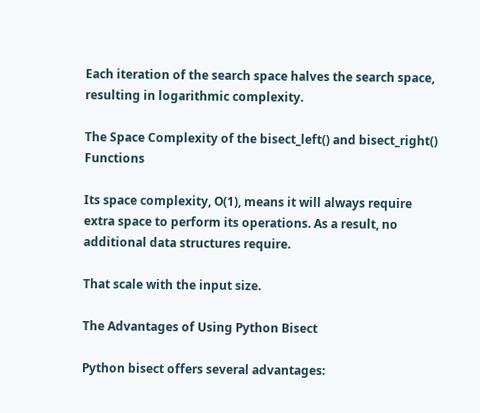Each iteration of the search space halves the search space, resulting in logarithmic complexity.

The Space Complexity of the bisect_left() and bisect_right() Functions

Its space complexity, O(1), means it will always require extra space to perform its operations. As a result, no additional data structures require.

That scale with the input size.

The Advantages of Using Python Bisect

Python bisect offers several advantages: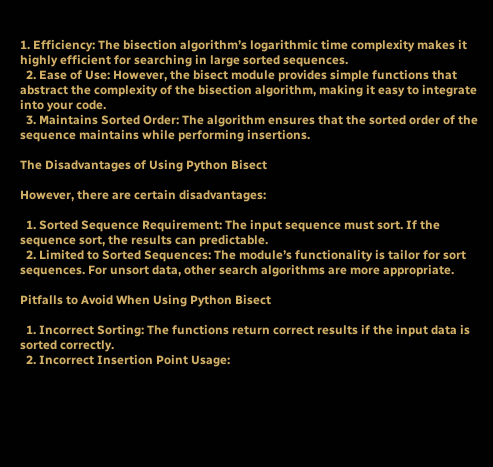1. Efficiency: The bisection algorithm’s logarithmic time complexity makes it highly efficient for searching in large sorted sequences.
  2. Ease of Use: However, the bisect module provides simple functions that abstract the complexity of the bisection algorithm, making it easy to integrate into your code.
  3. Maintains Sorted Order: The algorithm ensures that the sorted order of the sequence maintains while performing insertions.

The Disadvantages of Using Python Bisect

However, there are certain disadvantages:

  1. Sorted Sequence Requirement: The input sequence must sort. If the sequence sort, the results can predictable.
  2. Limited to Sorted Sequences: The module’s functionality is tailor for sort sequences. For unsort data, other search algorithms are more appropriate.

Pitfalls to Avoid When Using Python Bisect

  1. Incorrect Sorting: The functions return correct results if the input data is sorted correctly.
  2. Incorrect Insertion Point Usage: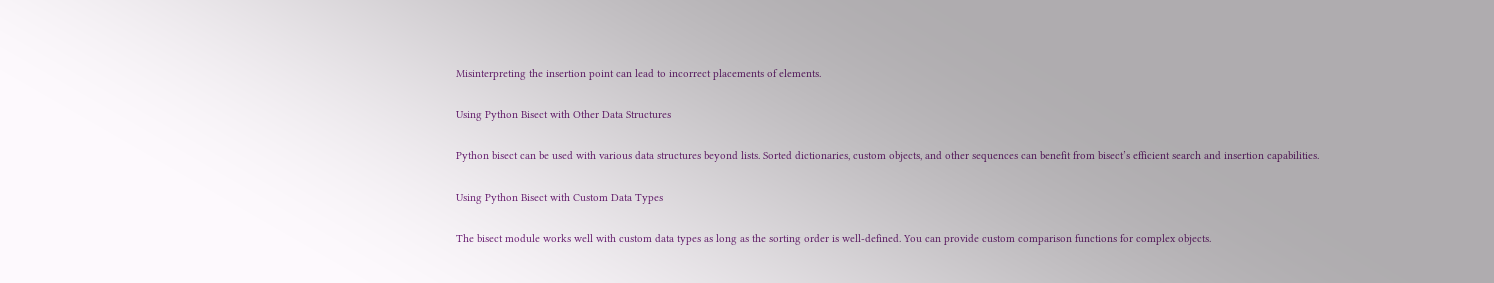Misinterpreting the insertion point can lead to incorrect placements of elements.

Using Python Bisect with Other Data Structures

Python bisect can be used with various data structures beyond lists. Sorted dictionaries, custom objects, and other sequences can benefit from bisect’s efficient search and insertion capabilities.

Using Python Bisect with Custom Data Types

The bisect module works well with custom data types as long as the sorting order is well-defined. You can provide custom comparison functions for complex objects.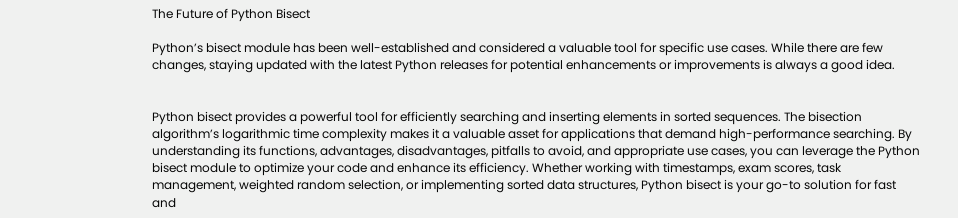The Future of Python Bisect

Python’s bisect module has been well-established and considered a valuable tool for specific use cases. While there are few changes, staying updated with the latest Python releases for potential enhancements or improvements is always a good idea.


Python bisect provides a powerful tool for efficiently searching and inserting elements in sorted sequences. The bisection algorithm’s logarithmic time complexity makes it a valuable asset for applications that demand high-performance searching. By understanding its functions, advantages, disadvantages, pitfalls to avoid, and appropriate use cases, you can leverage the Python bisect module to optimize your code and enhance its efficiency. Whether working with timestamps, exam scores, task management, weighted random selection, or implementing sorted data structures, Python bisect is your go-to solution for fast and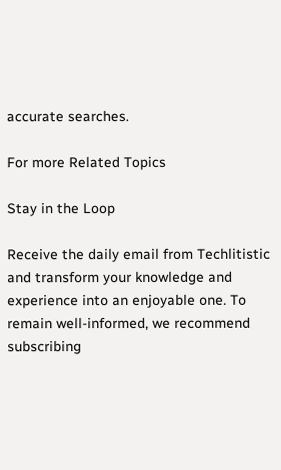accurate searches.

For more Related Topics

Stay in the Loop

Receive the daily email from Techlitistic and transform your knowledge and experience into an enjoyable one. To remain well-informed, we recommend subscribing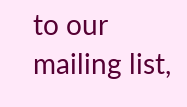to our mailing list,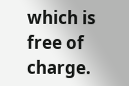which is free of charge.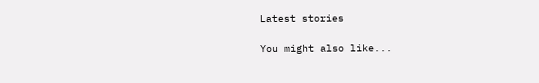Latest stories

You might also like...